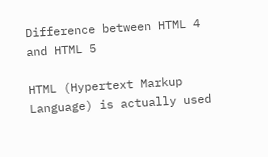Difference between HTML 4 and HTML 5

HTML (Hypertext Markup Language) is actually used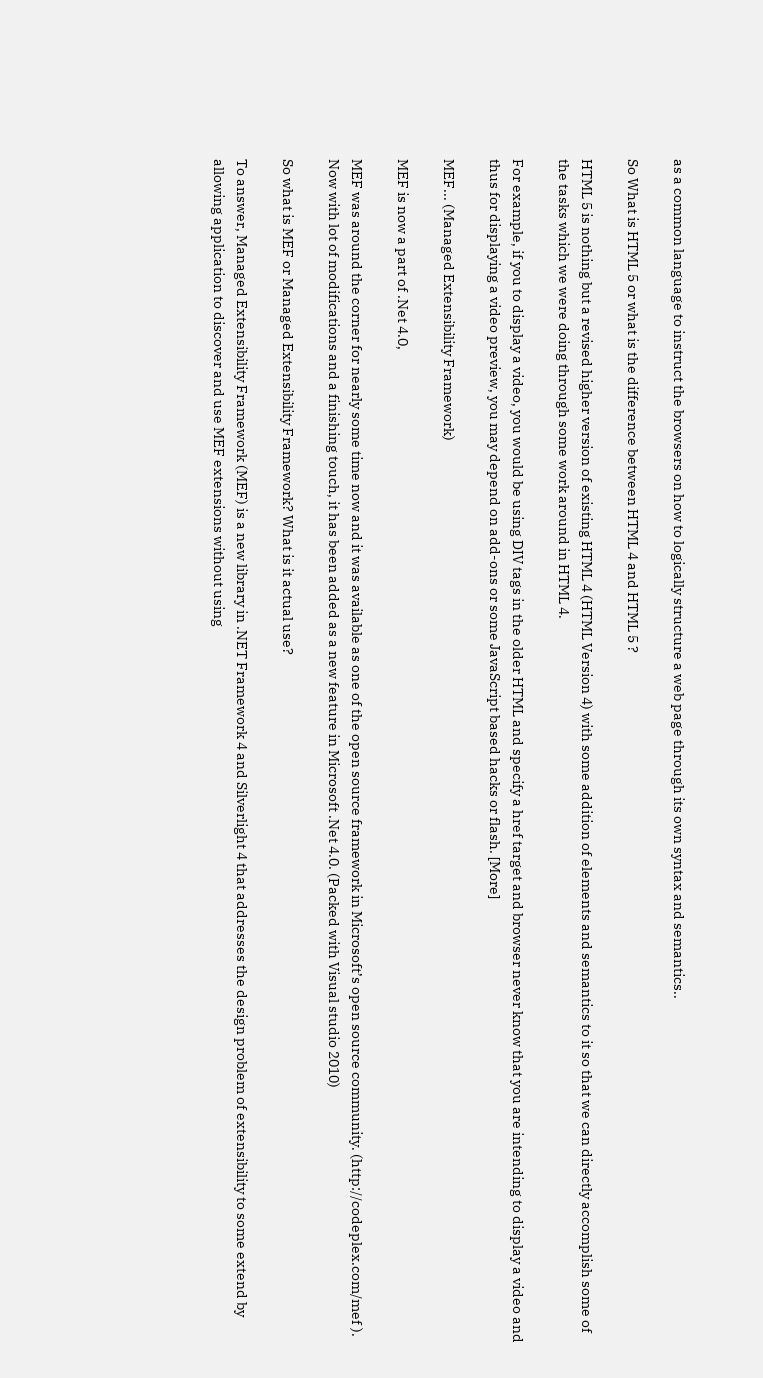as a common language to instruct the browsers on how to logically structure a web page through its own syntax and semantics..

So What is HTML 5 or what is the difference between HTML 4 and HTML 5 ?

HTML 5 is nothing but a revised higher version of existing HTML 4 (HTML Version 4) with some addition of elements and semantics to it so that we can directly accomplish some of the tasks which we were doing through some work around in HTML 4.

For example, if you to display a video, you would be using DIV tags in the older HTML and specify a href target and browser never know that you are intending to display a video and thus for displaying a video preview, you may depend on add-ons or some JavaScript based hacks or flash. [More]

MEF... (Managed Extensibility Framework)

MEF is now a part of .Net 4.0,

MEF was around the corner for nearly some time now and it was available as one of the open source framework in Microsoft’s open source community. (http://codeplex.com/mef ). Now with lot of modifications and a finishing touch, it has been added as a new feature in Microsoft .Net 4.0. (Packed with Visual studio 2010)

So what is MEF or Managed Extensibility Framework? What is it actual use?

To answer, Managed Extensibility Framework (MEF) is a new library in .NET Framework 4 and Silverlight 4 that addresses the design problem of extensibility to some extend by allowing application to discover and use MEF extensions without using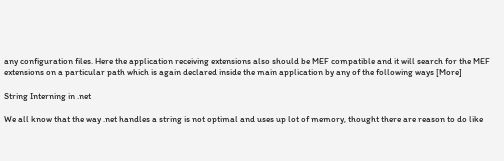any configuration files. Here the application receiving extensions also should be MEF compatible and it will search for the MEF extensions on a particular path which is again declared inside the main application by any of the following ways [More]

String Interning in .net

We all know that the way .net handles a string is not optimal and uses up lot of memory, thought there are reason to do like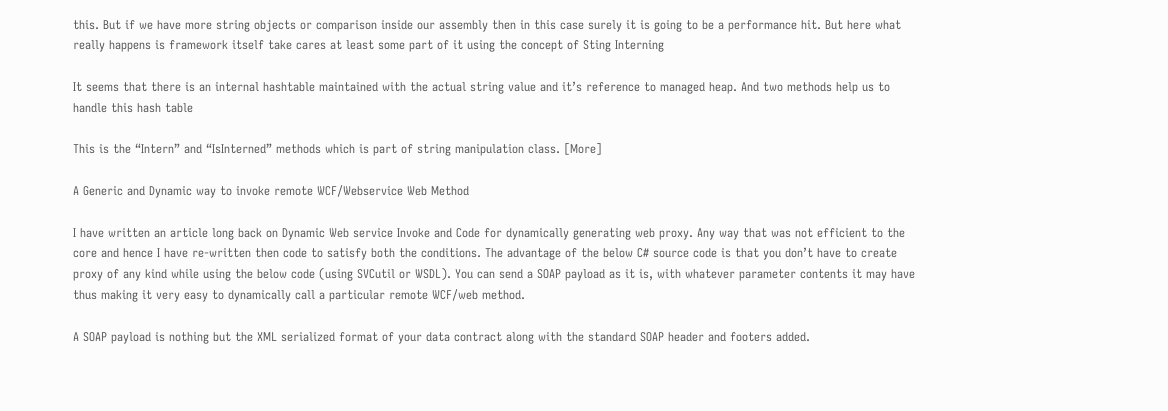this. But if we have more string objects or comparison inside our assembly then in this case surely it is going to be a performance hit. But here what really happens is framework itself take cares at least some part of it using the concept of Sting Interning

It seems that there is an internal hashtable maintained with the actual string value and it’s reference to managed heap. And two methods help us to handle this hash table

This is the “Intern” and “IsInterned” methods which is part of string manipulation class. [More]

A Generic and Dynamic way to invoke remote WCF/Webservice Web Method

I have written an article long back on Dynamic Web service Invoke and Code for dynamically generating web proxy. Any way that was not efficient to the core and hence I have re-written then code to satisfy both the conditions. The advantage of the below C# source code is that you don’t have to create proxy of any kind while using the below code (using SVCutil or WSDL). You can send a SOAP payload as it is, with whatever parameter contents it may have thus making it very easy to dynamically call a particular remote WCF/web method.

A SOAP payload is nothing but the XML serialized format of your data contract along with the standard SOAP header and footers added.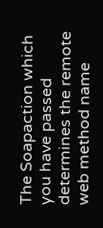The Soapaction which you have passed determines the remote web method name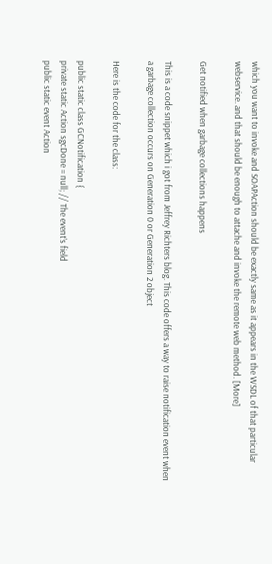which you want to invoke and SOAPAction should be exactly same as it appears in the WSDL of that particular webservice. and that should be enough to attache and invoke the remote web method. [More]

Get notified when garbage collections happens

This is a code snippet which i got from Jeffrey Richters blog. This code offers a way to raise notification event when a garbage collection occurs on Generation 0 or Generation 2 object

Here is the code for the class:

public static class GCNotification {
private static Action sgcDone = null; // The event’s field
public static event Action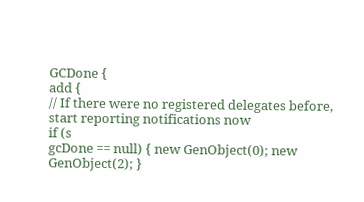GCDone {
add {
// If there were no registered delegates before, start reporting notifications now
if (s
gcDone == null) { new GenObject(0); new GenObject(2); }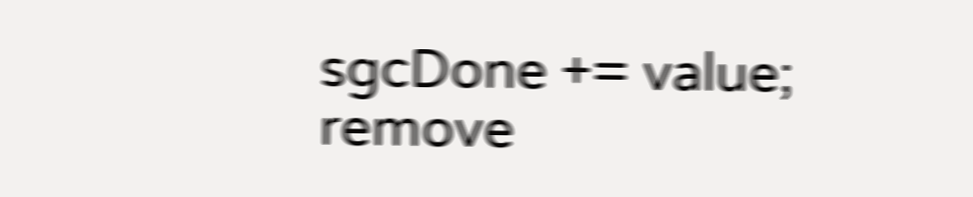sgcDone += value;
remove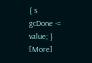{ s
gcDone -= value; } [More]